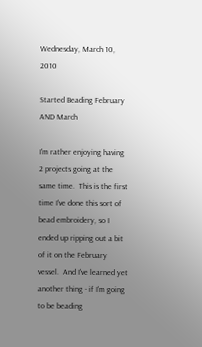Wednesday, March 10, 2010

Started Beading February AND March

I'm rather enjoying having 2 projects going at the same time.  This is the first time I've done this sort of bead embroidery, so I ended up ripping out a bit of it on the February vessel.  And I've learned yet another thing - if I'm going to be beading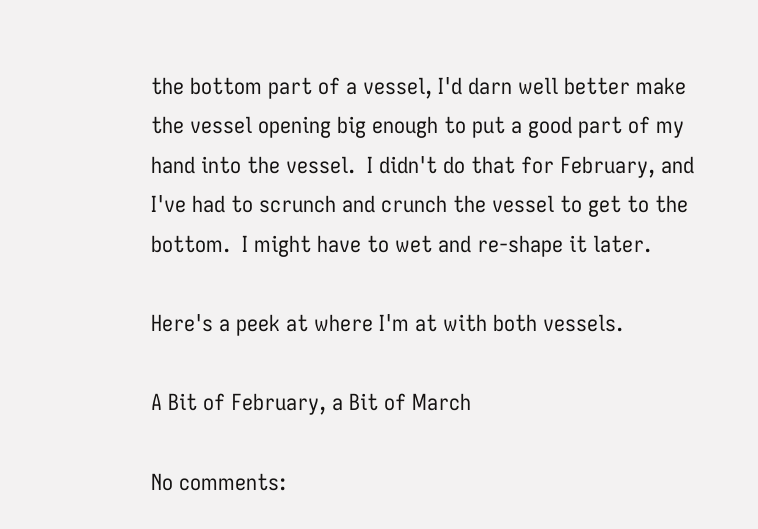the bottom part of a vessel, I'd darn well better make the vessel opening big enough to put a good part of my hand into the vessel.  I didn't do that for February, and I've had to scrunch and crunch the vessel to get to the bottom.  I might have to wet and re-shape it later.

Here's a peek at where I'm at with both vessels.

A Bit of February, a Bit of March

No comments: